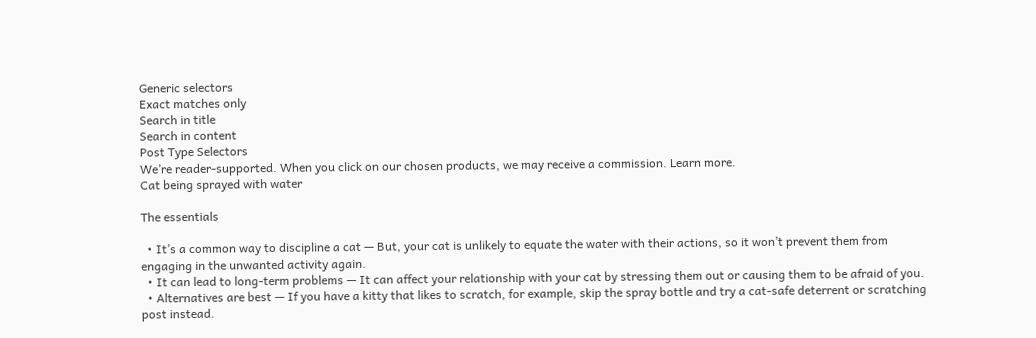Generic selectors
Exact matches only
Search in title
Search in content
Post Type Selectors
We’re reader-supported. When you click on our chosen products, we may receive a commission. Learn more.
Cat being sprayed with water

The essentials

  • It’s a common way to discipline a cat — But, your cat is unlikely to equate the water with their actions, so it won’t prevent them from engaging in the unwanted activity again.
  • It can lead to long-term problems — It can affect your relationship with your cat by stressing them out or causing them to be afraid of you.
  • Alternatives are best — If you have a kitty that likes to scratch, for example, skip the spray bottle and try a cat-safe deterrent or scratching post instead.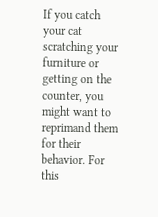If you catch your cat scratching your furniture or getting on the counter, you might want to reprimand them for their behavior. For this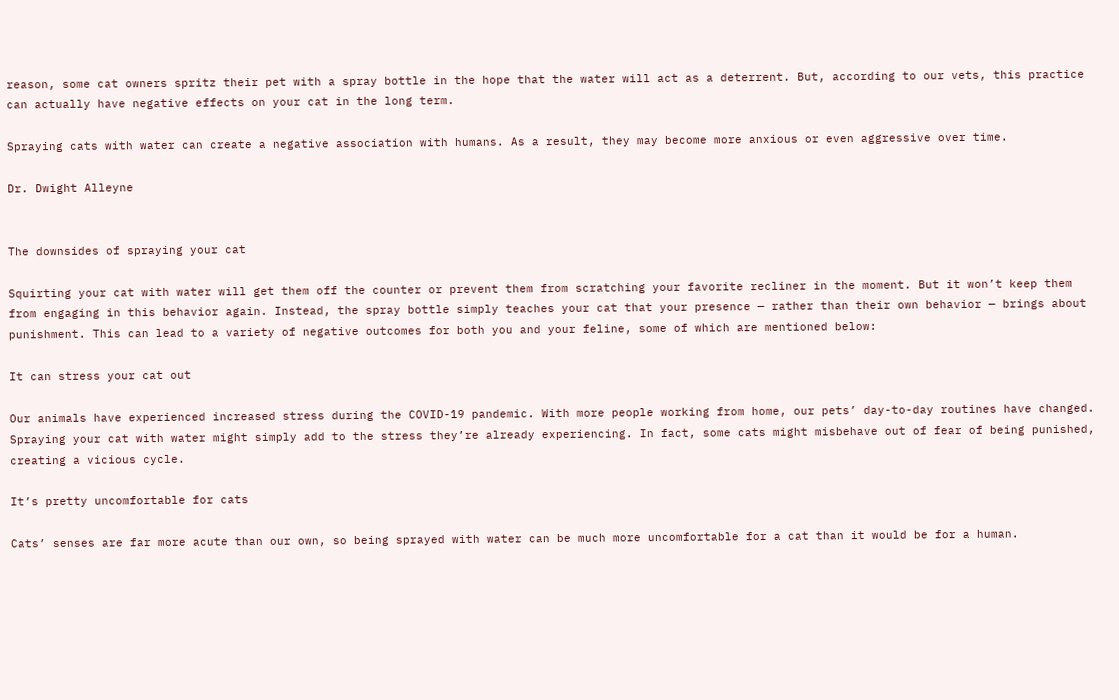reason, some cat owners spritz their pet with a spray bottle in the hope that the water will act as a deterrent. But, according to our vets, this practice can actually have negative effects on your cat in the long term.

Spraying cats with water can create a negative association with humans. As a result, they may become more anxious or even aggressive over time.

Dr. Dwight Alleyne


The downsides of spraying your cat

Squirting your cat with water will get them off the counter or prevent them from scratching your favorite recliner in the moment. But it won’t keep them from engaging in this behavior again. Instead, the spray bottle simply teaches your cat that your presence — rather than their own behavior — brings about punishment. This can lead to a variety of negative outcomes for both you and your feline, some of which are mentioned below:

It can stress your cat out

Our animals have experienced increased stress during the COVID-19 pandemic. With more people working from home, our pets’ day-to-day routines have changed. Spraying your cat with water might simply add to the stress they’re already experiencing. In fact, some cats might misbehave out of fear of being punished, creating a vicious cycle.

It’s pretty uncomfortable for cats

Cats’ senses are far more acute than our own, so being sprayed with water can be much more uncomfortable for a cat than it would be for a human.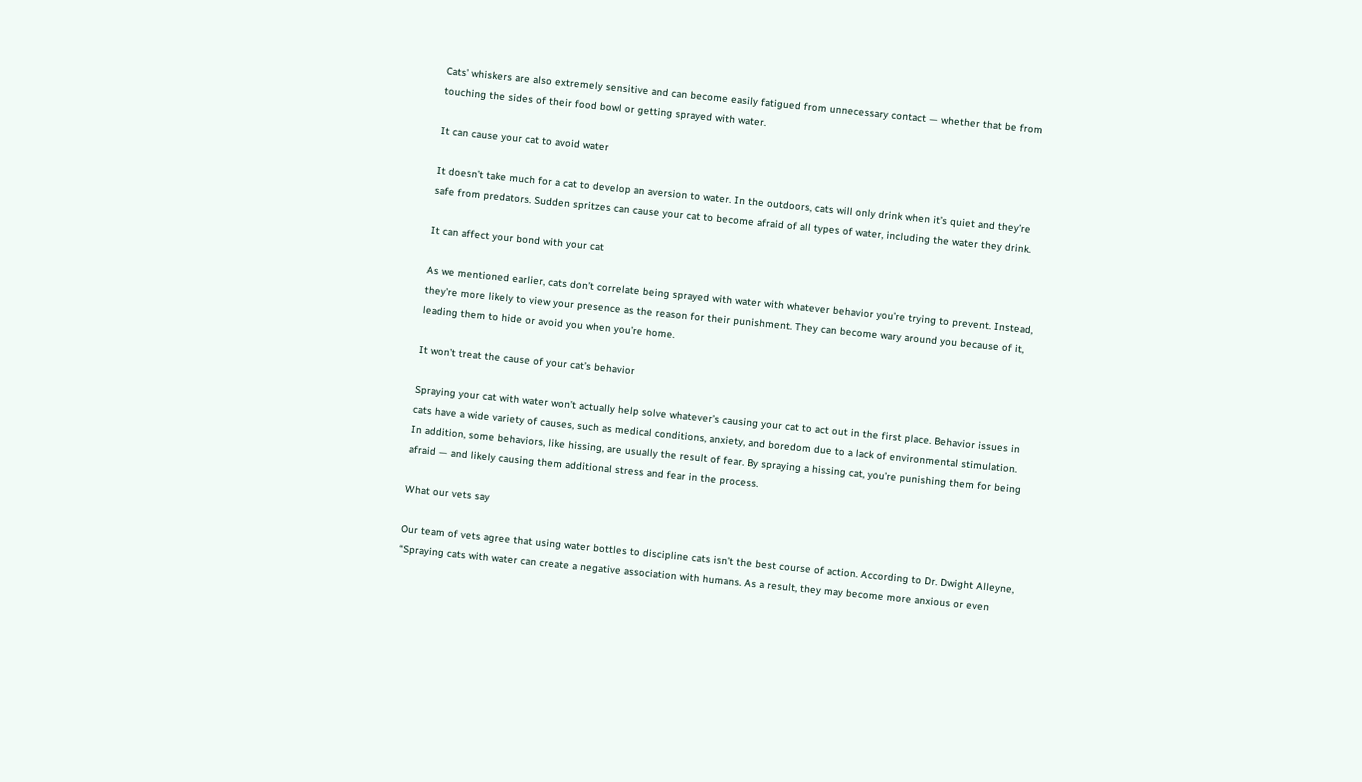Cats’ whiskers are also extremely sensitive and can become easily fatigued from unnecessary contact — whether that be from touching the sides of their food bowl or getting sprayed with water.

It can cause your cat to avoid water

It doesn’t take much for a cat to develop an aversion to water. In the outdoors, cats will only drink when it’s quiet and they’re safe from predators. Sudden spritzes can cause your cat to become afraid of all types of water, including the water they drink.

It can affect your bond with your cat

As we mentioned earlier, cats don’t correlate being sprayed with water with whatever behavior you’re trying to prevent. Instead, they’re more likely to view your presence as the reason for their punishment. They can become wary around you because of it, leading them to hide or avoid you when you’re home.

It won’t treat the cause of your cat’s behavior

Spraying your cat with water won’t actually help solve whatever’s causing your cat to act out in the first place. Behavior issues in cats have a wide variety of causes, such as medical conditions, anxiety, and boredom due to a lack of environmental stimulation. In addition, some behaviors, like hissing, are usually the result of fear. By spraying a hissing cat, you’re punishing them for being afraid — and likely causing them additional stress and fear in the process.

What our vets say

Our team of vets agree that using water bottles to discipline cats isn’t the best course of action. According to Dr. Dwight Alleyne, “Spraying cats with water can create a negative association with humans. As a result, they may become more anxious or even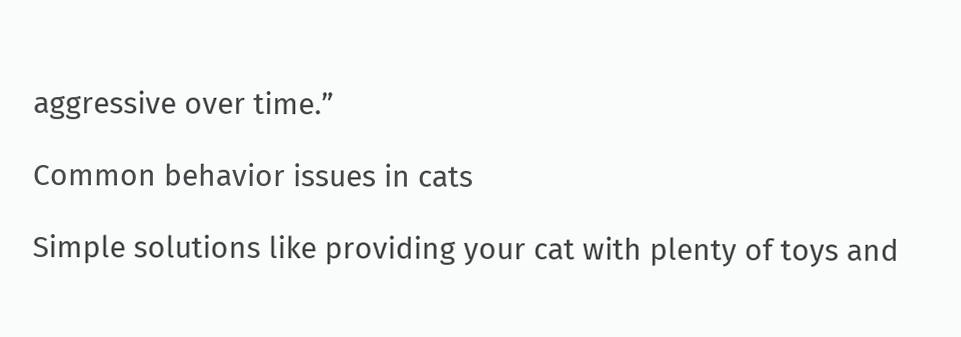aggressive over time.”

Common behavior issues in cats

Simple solutions like providing your cat with plenty of toys and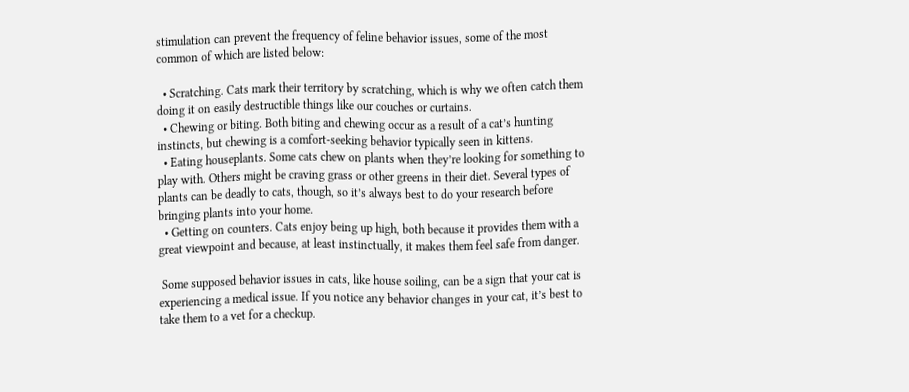stimulation can prevent the frequency of feline behavior issues, some of the most common of which are listed below:

  • Scratching. Cats mark their territory by scratching, which is why we often catch them doing it on easily destructible things like our couches or curtains.
  • Chewing or biting. Both biting and chewing occur as a result of a cat’s hunting instincts, but chewing is a comfort-seeking behavior typically seen in kittens.
  • Eating houseplants. Some cats chew on plants when they’re looking for something to play with. Others might be craving grass or other greens in their diet. Several types of plants can be deadly to cats, though, so it’s always best to do your research before bringing plants into your home.
  • Getting on counters. Cats enjoy being up high, both because it provides them with a great viewpoint and because, at least instinctually, it makes them feel safe from danger.

 Some supposed behavior issues in cats, like house soiling, can be a sign that your cat is experiencing a medical issue. If you notice any behavior changes in your cat, it’s best to take them to a vet for a checkup.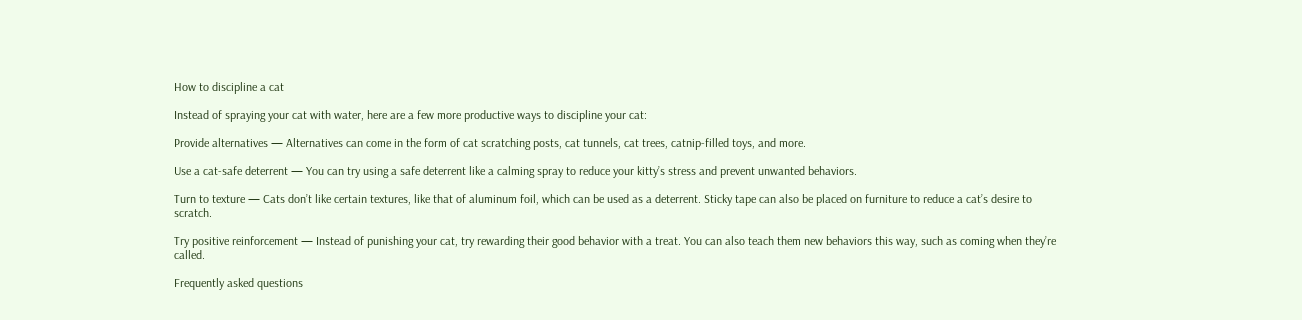How to discipline a cat

Instead of spraying your cat with water, here are a few more productive ways to discipline your cat:

Provide alternatives — Alternatives can come in the form of cat scratching posts, cat tunnels, cat trees, catnip-filled toys, and more.

Use a cat-safe deterrent — You can try using a safe deterrent like a calming spray to reduce your kitty’s stress and prevent unwanted behaviors.

Turn to texture — Cats don’t like certain textures, like that of aluminum foil, which can be used as a deterrent. Sticky tape can also be placed on furniture to reduce a cat’s desire to scratch.

Try positive reinforcement — Instead of punishing your cat, try rewarding their good behavior with a treat. You can also teach them new behaviors this way, such as coming when they’re called.

Frequently asked questions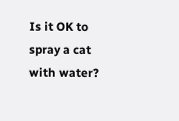Is it OK to spray a cat with water?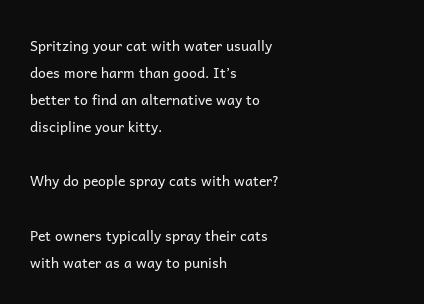Spritzing your cat with water usually does more harm than good. It’s better to find an alternative way to discipline your kitty.

Why do people spray cats with water?

Pet owners typically spray their cats with water as a way to punish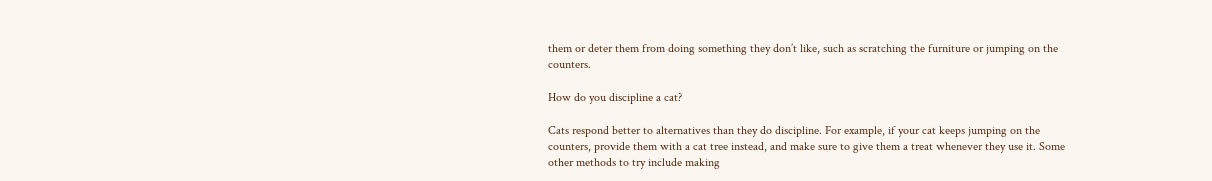them or deter them from doing something they don’t like, such as scratching the furniture or jumping on the counters.

How do you discipline a cat?

Cats respond better to alternatives than they do discipline. For example, if your cat keeps jumping on the counters, provide them with a cat tree instead, and make sure to give them a treat whenever they use it. Some other methods to try include making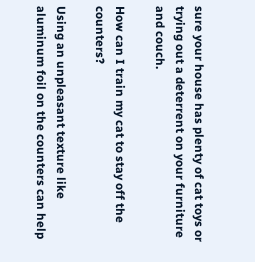sure your house has plenty of cat toys or trying out a deterrent on your furniture and couch.

How can I train my cat to stay off the counters?

Using an unpleasant texture like aluminum foil on the counters can help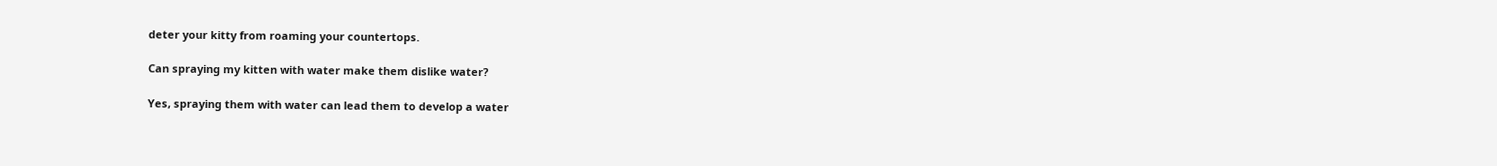deter your kitty from roaming your countertops.

Can spraying my kitten with water make them dislike water?

Yes, spraying them with water can lead them to develop a water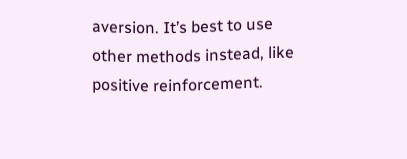aversion. It’s best to use other methods instead, like positive reinforcement.